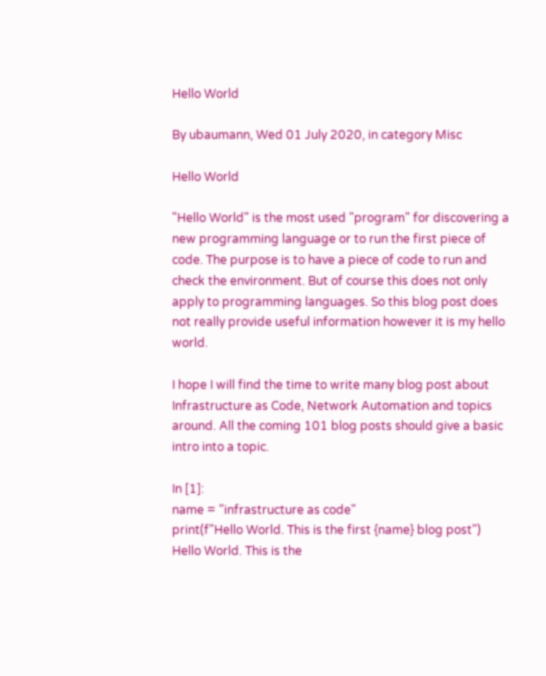Hello World

By ubaumann, Wed 01 July 2020, in category Misc

Hello World

"Hello World" is the most used "program" for discovering a new programming language or to run the first piece of code. The purpose is to have a piece of code to run and check the environment. But of course this does not only apply to programming languages. So this blog post does not really provide useful information however it is my hello world.

I hope I will find the time to write many blog post about Infrastructure as Code, Network Automation and topics around. All the coming 101 blog posts should give a basic intro into a topic.

In [1]:
name = "infrastructure as code"
print(f"Hello World. This is the first {name} blog post")
Hello World. This is the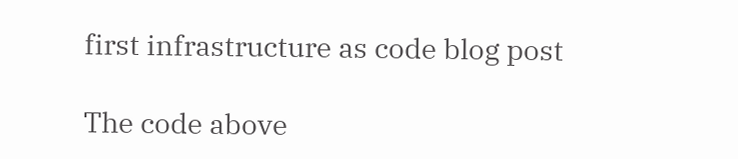first infrastructure as code blog post

The code above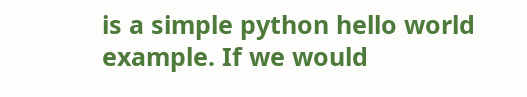is a simple python hello world example. If we would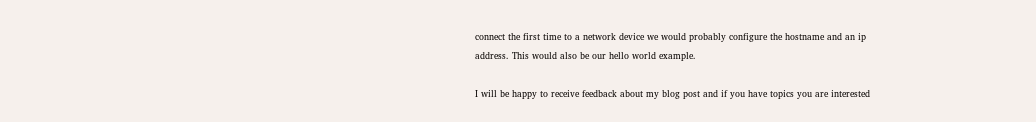connect the first time to a network device we would probably configure the hostname and an ip address. This would also be our hello world example.

I will be happy to receive feedback about my blog post and if you have topics you are interested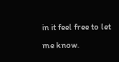in it feel free to let me know.